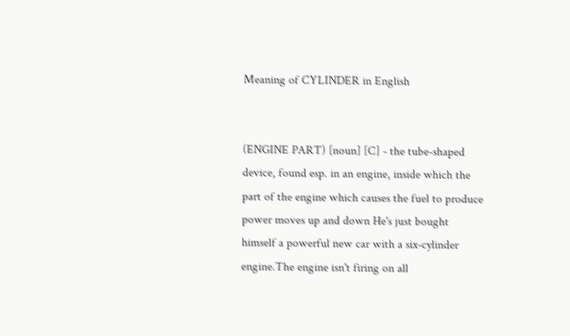Meaning of CYLINDER in English


(ENGINE PART) [noun] [C] - the tube-shaped device, found esp. in an engine, inside which the part of the engine which causes the fuel to produce power moves up and down He's just bought himself a powerful new car with a six-cylinder engine.The engine isn't firing on all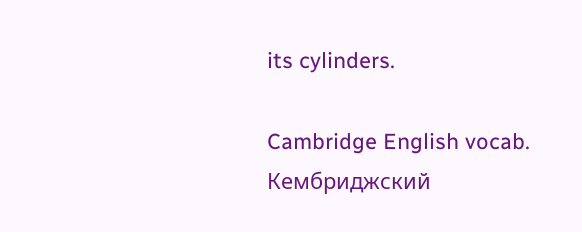its cylinders.

Cambridge English vocab.      Кембриджский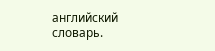английский словарь.